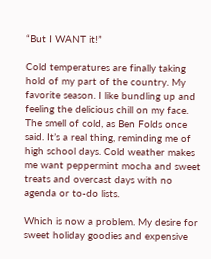“But I WANT it!”

Cold temperatures are finally taking hold of my part of the country. My favorite season. I like bundling up and feeling the delicious chill on my face. The smell of cold, as Ben Folds once said. It’s a real thing, reminding me of high school days. Cold weather makes me want peppermint mocha and sweet treats and overcast days with no agenda or to-do lists.

Which is now a problem. My desire for sweet holiday goodies and expensive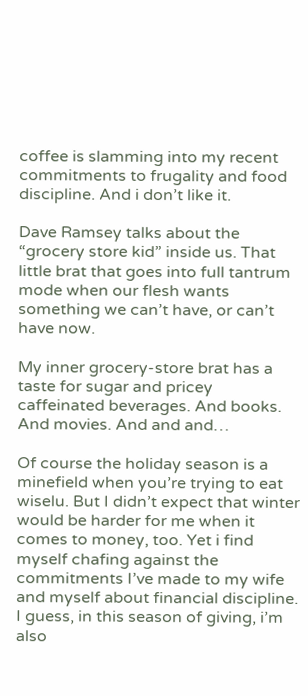coffee is slamming into my recent commitments to frugality and food discipline. And i don’t like it.

Dave Ramsey talks about the “grocery store kid” inside us. That little brat that goes into full tantrum mode when our flesh wants something we can’t have, or can’t have now.

My inner grocery-store brat has a taste for sugar and pricey caffeinated beverages. And books. And movies. And and and…

Of course the holiday season is a minefield when you’re trying to eat wiselu. But I didn’t expect that winter would be harder for me when it comes to money, too. Yet i find myself chafing against the commitments I’ve made to my wife and myself about financial discipline. I guess, in this season of giving, i’m also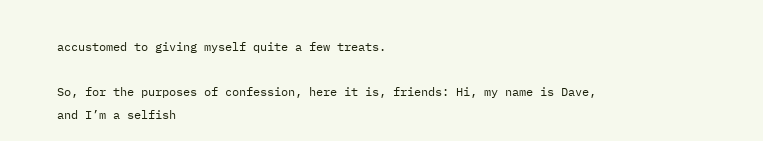accustomed to giving myself quite a few treats.

So, for the purposes of confession, here it is, friends: Hi, my name is Dave, and I’m a selfish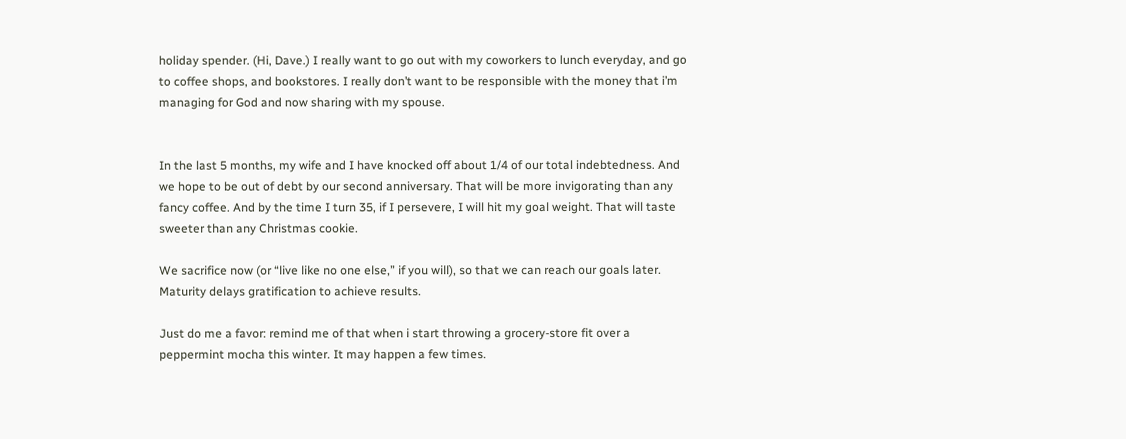holiday spender. (Hi, Dave.) I really want to go out with my coworkers to lunch everyday, and go to coffee shops, and bookstores. I really don’t want to be responsible with the money that i’m managing for God and now sharing with my spouse.


In the last 5 months, my wife and I have knocked off about 1/4 of our total indebtedness. And we hope to be out of debt by our second anniversary. That will be more invigorating than any fancy coffee. And by the time I turn 35, if I persevere, I will hit my goal weight. That will taste sweeter than any Christmas cookie.

We sacrifice now (or “live like no one else,” if you will), so that we can reach our goals later. Maturity delays gratification to achieve results.

Just do me a favor: remind me of that when i start throwing a grocery-store fit over a peppermint mocha this winter. It may happen a few times.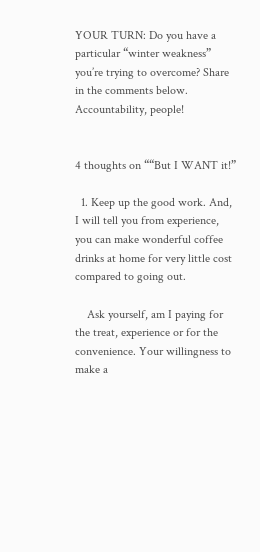YOUR TURN: Do you have a particular “winter weakness” you’re trying to overcome? Share in the comments below. Accountability, people!


4 thoughts on ““But I WANT it!”

  1. Keep up the good work. And, I will tell you from experience, you can make wonderful coffee drinks at home for very little cost compared to going out.

    Ask yourself, am I paying for the treat, experience or for the convenience. Your willingness to make a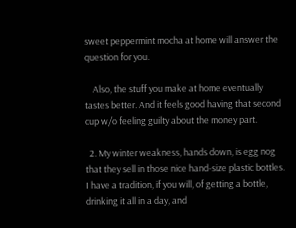sweet peppermint mocha at home will answer the question for you.

    Also, the stuff you make at home eventually tastes better. And it feels good having that second cup w/o feeling guilty about the money part.

  2. My winter weakness, hands down, is egg nog that they sell in those nice hand-size plastic bottles. I have a tradition, if you will, of getting a bottle, drinking it all in a day, and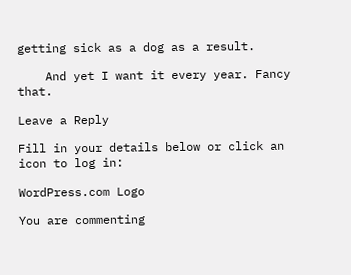getting sick as a dog as a result.

    And yet I want it every year. Fancy that.

Leave a Reply

Fill in your details below or click an icon to log in:

WordPress.com Logo

You are commenting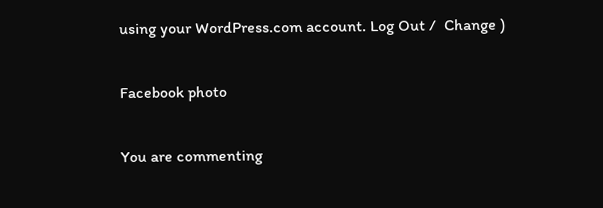using your WordPress.com account. Log Out /  Change )

Facebook photo

You are commenting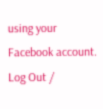using your Facebook account. Log Out /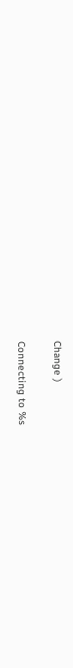Change )

Connecting to %s